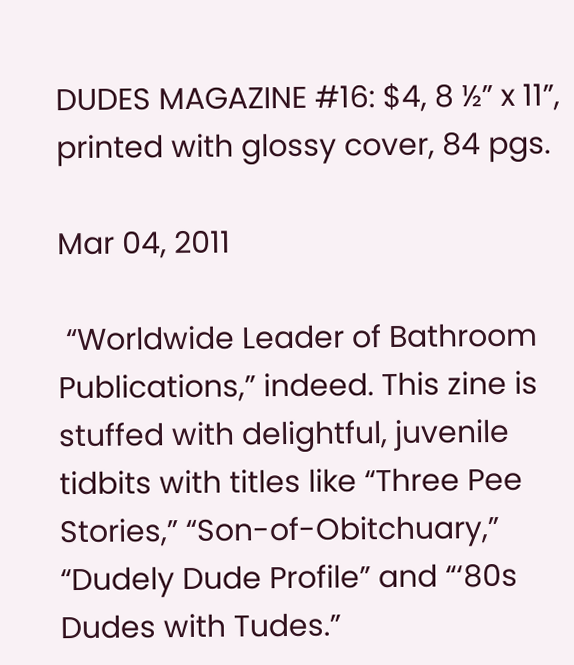DUDES MAGAZINE #16: $4, 8 ½” x 11”, printed with glossy cover, 84 pgs.

Mar 04, 2011

 “Worldwide Leader of Bathroom Publications,” indeed. This zine is stuffed with delightful, juvenile tidbits with titles like “Three Pee Stories,” “Son-of-Obitchuary,” “Dudely Dude Profile” and “‘80s Dudes with Tudes.”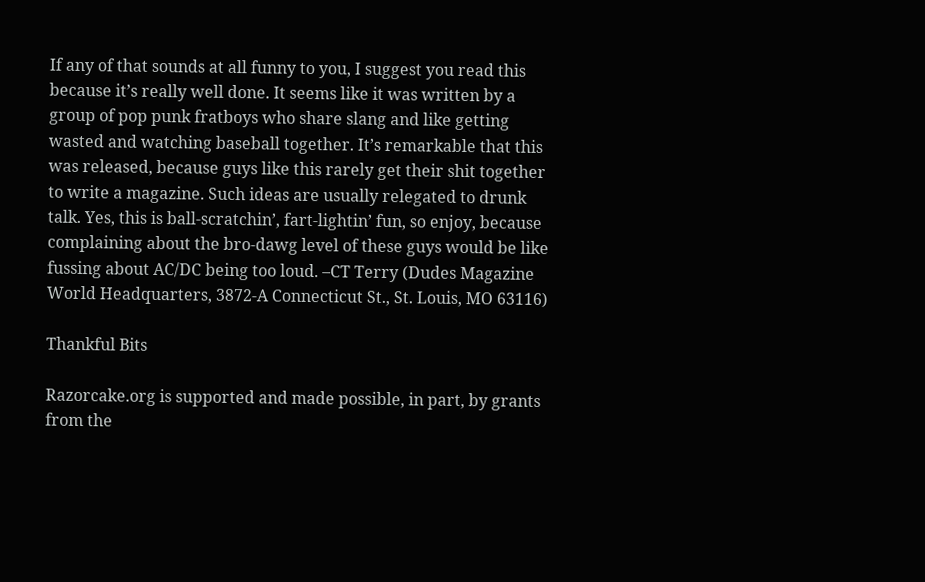If any of that sounds at all funny to you, I suggest you read this because it’s really well done. It seems like it was written by a group of pop punk fratboys who share slang and like getting wasted and watching baseball together. It’s remarkable that this was released, because guys like this rarely get their shit together to write a magazine. Such ideas are usually relegated to drunk talk. Yes, this is ball-scratchin’, fart-lightin’ fun, so enjoy, because complaining about the bro-dawg level of these guys would be like fussing about AC/DC being too loud. –CT Terry (Dudes Magazine World Headquarters, 3872-A Connecticut St., St. Louis, MO 63116)

Thankful Bits

Razorcake.org is supported and made possible, in part, by grants from the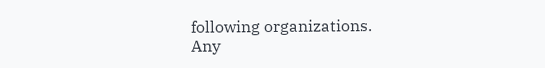following organizations.
Any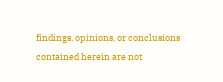findings, opinions, or conclusions contained herein are not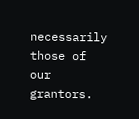necessarily those of our grantors.